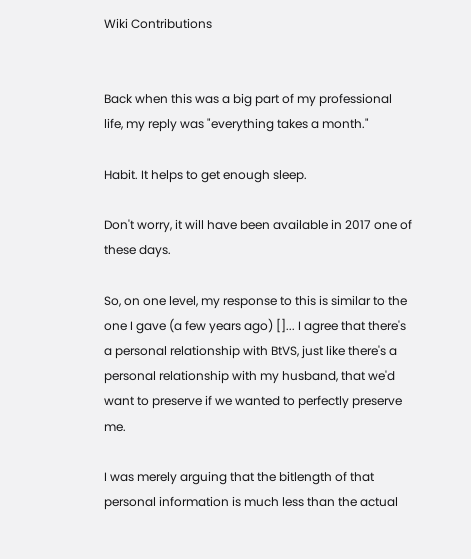Wiki Contributions


Back when this was a big part of my professional life, my reply was "everything takes a month."

Habit. It helps to get enough sleep.

Don't worry, it will have been available in 2017 one of these days.

So, on one level, my response to this is similar to the one I gave (a few years ago) []... I agree that there's a personal relationship with BtVS, just like there's a personal relationship with my husband, that we'd want to preserve if we wanted to perfectly preserve me.

I was merely arguing that the bitlength of that personal information is much less than the actual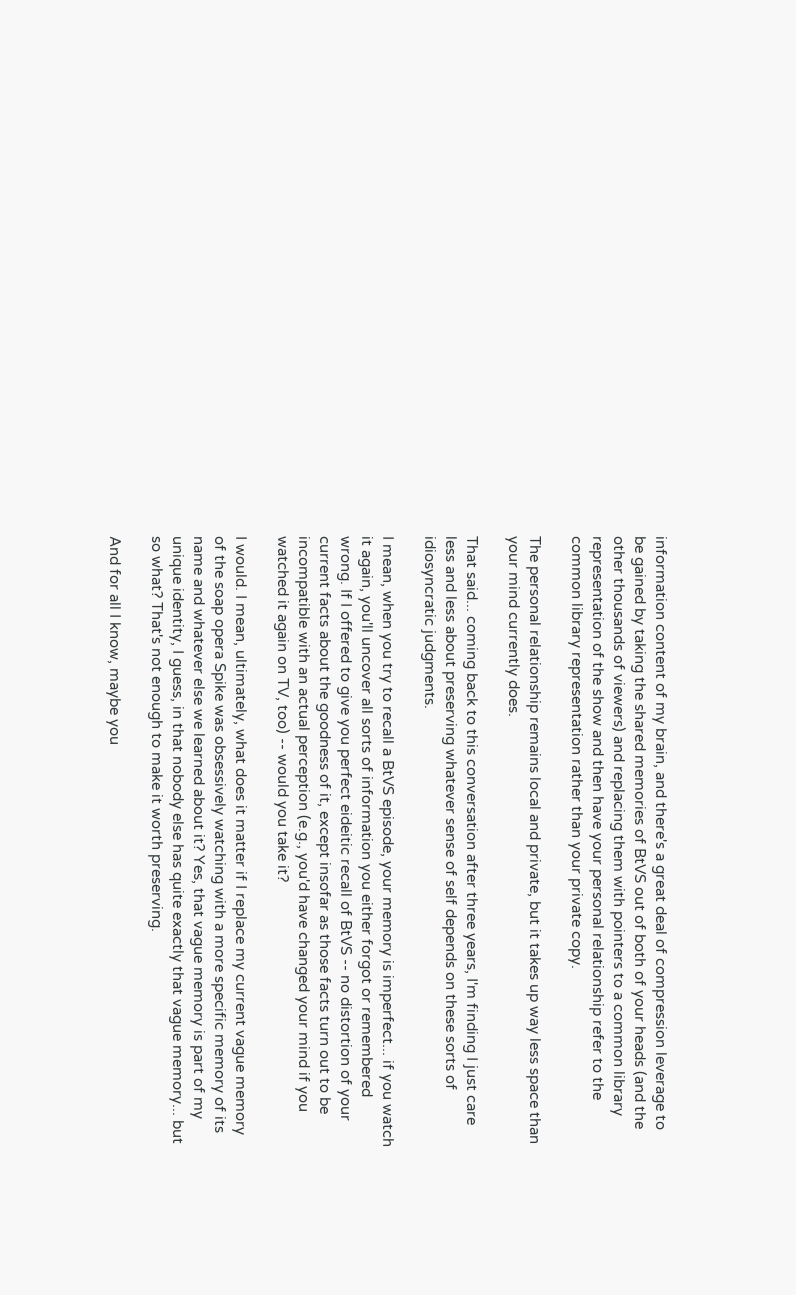information content of my brain, and there's a great deal of compression leverage to be gained by taking the shared memories of BtVS out of both of your heads (and the other thousands of viewers) and replacing them with pointers to a common library representation of the show and then have your personal relationship refer to the common library representation rather than your private copy.

The personal relationship remains local and private, but it takes up way less space than your mind currently does.

That said... coming back to this conversation after three years, I'm finding I just care less and less about preserving whatever sense of self depends on these sorts of idiosyncratic judgments.

I mean, when you try to recall a BtVS episode, your memory is imperfect... if you watch it again, you'll uncover all sorts of information you either forgot or remembered wrong. If I offered to give you perfect eideitic recall of BtVS -- no distortion of your current facts about the goodness of it, except insofar as those facts turn out to be incompatible with an actual perception (e.g., you'd have changed your mind if you watched it again on TV, too) -- would you take it?

I would. I mean, ultimately, what does it matter if I replace my current vague memory of the soap opera Spike was obsessively watching with a more specific memory of its name and whatever else we learned about it? Yes, that vague memory is part of my unique identity, I guess, in that nobody else has quite exactly that vague memory... but so what? That's not enough to make it worth preserving.

And for all I know, maybe you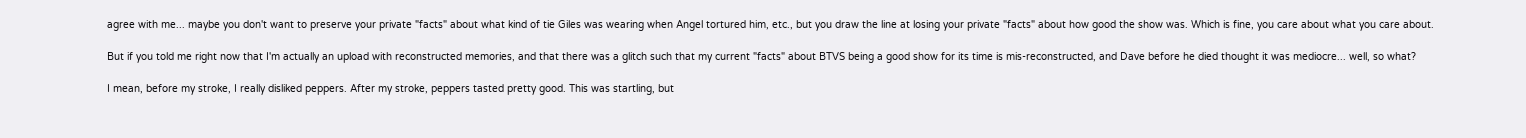agree with me... maybe you don't want to preserve your private "facts" about what kind of tie Giles was wearing when Angel tortured him, etc., but you draw the line at losing your private "facts" about how good the show was. Which is fine, you care about what you care about.

But if you told me right now that I'm actually an upload with reconstructed memories, and that there was a glitch such that my current "facts" about BTVS being a good show for its time is mis-reconstructed, and Dave before he died thought it was mediocre... well, so what?

I mean, before my stroke, I really disliked peppers. After my stroke, peppers tasted pretty good. This was startling, but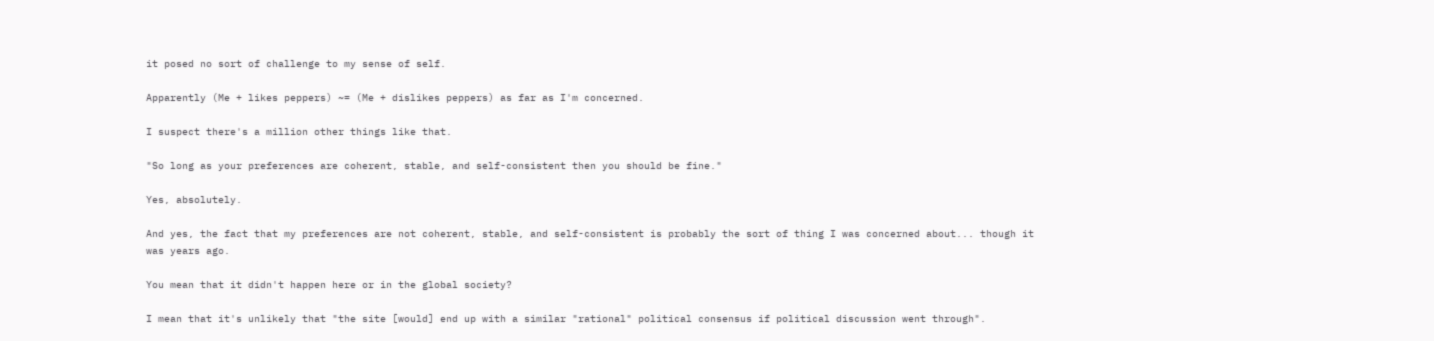it posed no sort of challenge to my sense of self.

Apparently (Me + likes peppers) ~= (Me + dislikes peppers) as far as I'm concerned.

I suspect there's a million other things like that.

"So long as your preferences are coherent, stable, and self-consistent then you should be fine."

Yes, absolutely.

And yes, the fact that my preferences are not coherent, stable, and self-consistent is probably the sort of thing I was concerned about... though it was years ago.

You mean that it didn't happen here or in the global society?

I mean that it's unlikely that "the site [would] end up with a similar "rational" political consensus if political discussion went through".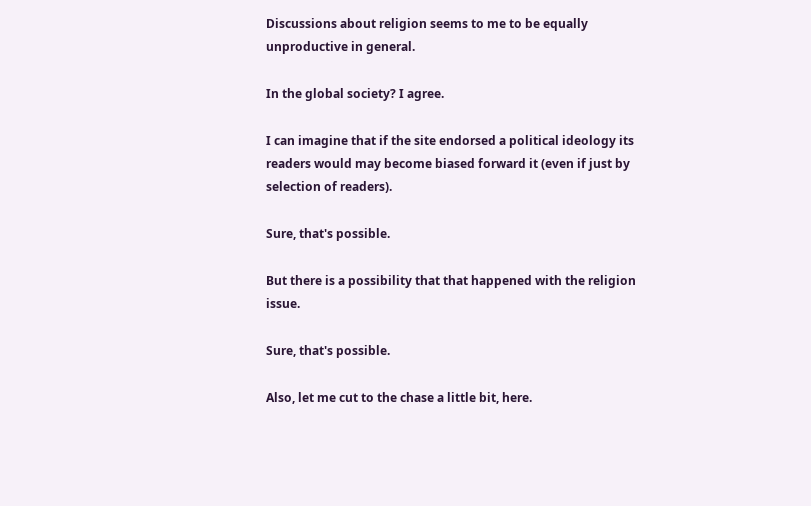Discussions about religion seems to me to be equally unproductive in general.

In the global society? I agree.

I can imagine that if the site endorsed a political ideology its readers would may become biased forward it (even if just by selection of readers).

Sure, that's possible.

But there is a possibility that that happened with the religion issue.

Sure, that's possible.

Also, let me cut to the chase a little bit, here.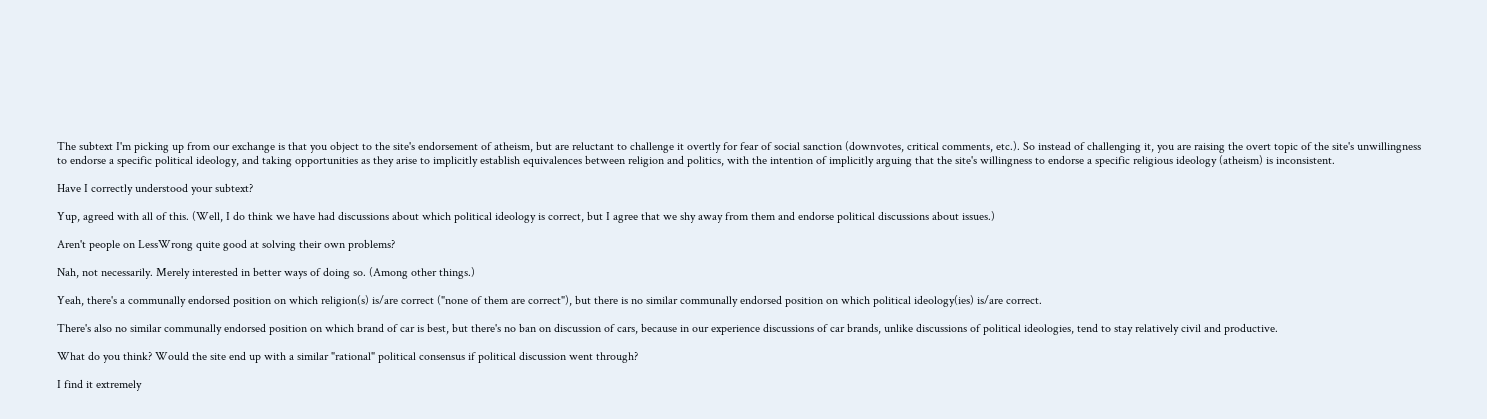The subtext I'm picking up from our exchange is that you object to the site's endorsement of atheism, but are reluctant to challenge it overtly for fear of social sanction (downvotes, critical comments, etc.). So instead of challenging it, you are raising the overt topic of the site's unwillingness to endorse a specific political ideology, and taking opportunities as they arise to implicitly establish equivalences between religion and politics, with the intention of implicitly arguing that the site's willingness to endorse a specific religious ideology (atheism) is inconsistent.

Have I correctly understood your subtext?

Yup, agreed with all of this. (Well, I do think we have had discussions about which political ideology is correct, but I agree that we shy away from them and endorse political discussions about issues.)

Aren't people on LessWrong quite good at solving their own problems?

Nah, not necessarily. Merely interested in better ways of doing so. (Among other things.)

Yeah, there's a communally endorsed position on which religion(s) is/are correct ("none of them are correct"), but there is no similar communally endorsed position on which political ideology(ies) is/are correct.

There's also no similar communally endorsed position on which brand of car is best, but there's no ban on discussion of cars, because in our experience discussions of car brands, unlike discussions of political ideologies, tend to stay relatively civil and productive.

What do you think? Would the site end up with a similar "rational" political consensus if political discussion went through?

I find it extremely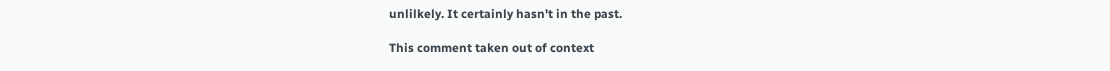unlilkely. It certainly hasn't in the past.

This comment taken out of context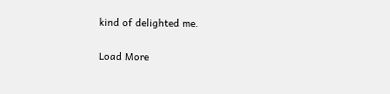kind of delighted me.

Load More